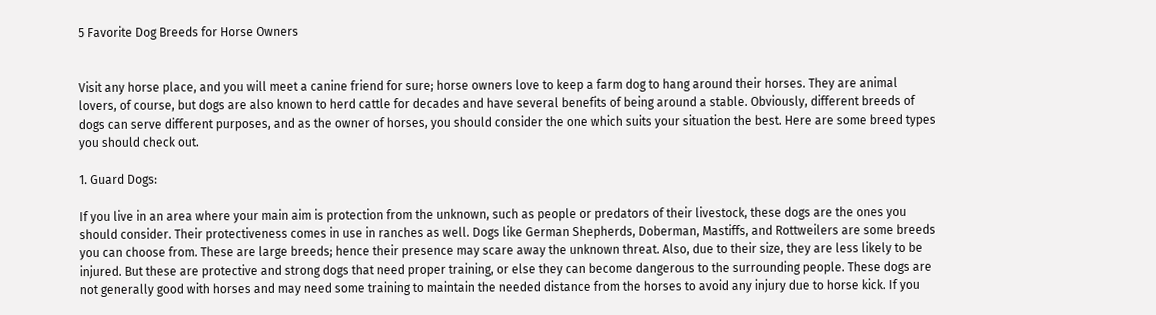5 Favorite Dog Breeds for Horse Owners


Visit any horse place, and you will meet a canine friend for sure; horse owners love to keep a farm dog to hang around their horses. They are animal lovers, of course, but dogs are also known to herd cattle for decades and have several benefits of being around a stable. Obviously, different breeds of dogs can serve different purposes, and as the owner of horses, you should consider the one which suits your situation the best. Here are some breed types you should check out.

1. Guard Dogs:

If you live in an area where your main aim is protection from the unknown, such as people or predators of their livestock, these dogs are the ones you should consider. Their protectiveness comes in use in ranches as well. Dogs like German Shepherds, Doberman, Mastiffs, and Rottweilers are some breeds you can choose from. These are large breeds; hence their presence may scare away the unknown threat. Also, due to their size, they are less likely to be injured. But these are protective and strong dogs that need proper training, or else they can become dangerous to the surrounding people. These dogs are not generally good with horses and may need some training to maintain the needed distance from the horses to avoid any injury due to horse kick. If you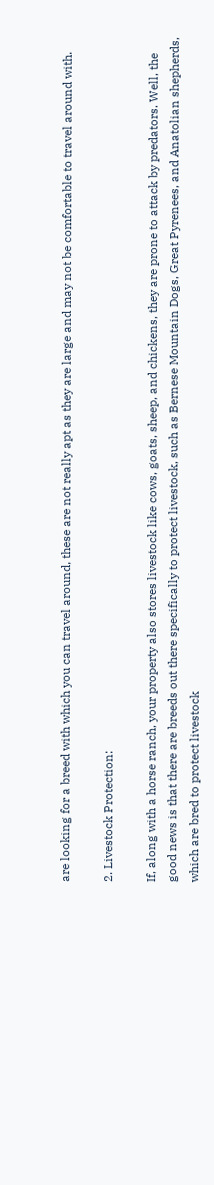are looking for a breed with which you can travel around, these are not really apt as they are large and may not be comfortable to travel around with.

2. Livestock Protection:

If, along with a horse ranch, your property also stores livestock like cows, goats, sheep, and chickens, they are prone to attack by predators. Well, the good news is that there are breeds out there specifically to protect livestock, such as Bernese Mountain Dogs, Great Pyrenees, and Anatolian shepherds, which are bred to protect livestock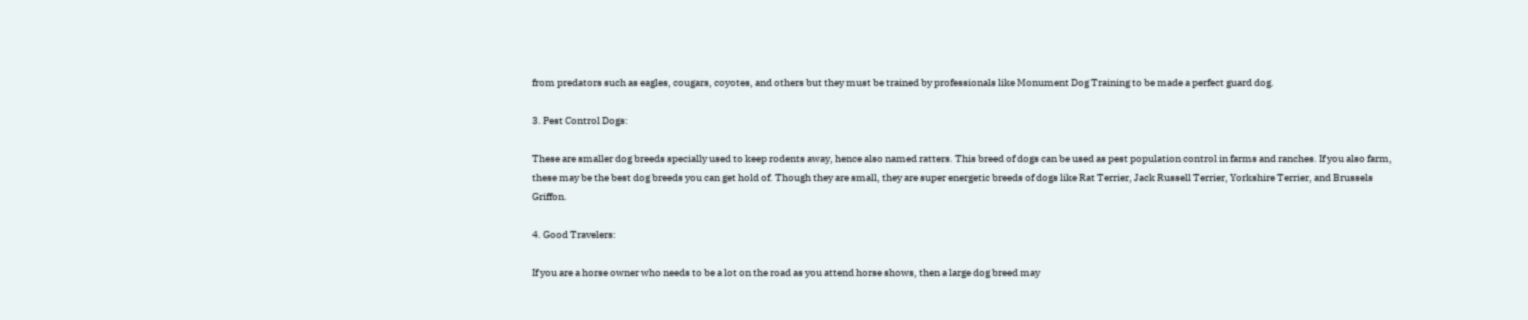from predators such as eagles, cougars, coyotes, and others but they must be trained by professionals like Monument Dog Training to be made a perfect guard dog.

3. Pest Control Dogs:

These are smaller dog breeds specially used to keep rodents away, hence also named ratters. This breed of dogs can be used as pest population control in farms and ranches. If you also farm, these may be the best dog breeds you can get hold of. Though they are small, they are super energetic breeds of dogs like Rat Terrier, Jack Russell Terrier, Yorkshire Terrier, and Brussels Griffon.

4. Good Travelers:

If you are a horse owner who needs to be a lot on the road as you attend horse shows, then a large dog breed may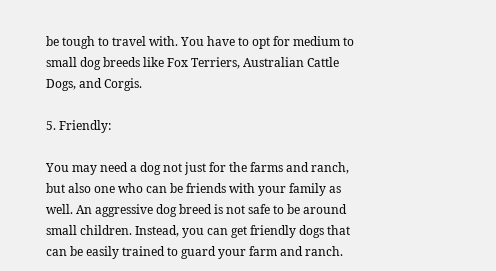be tough to travel with. You have to opt for medium to small dog breeds like Fox Terriers, Australian Cattle Dogs, and Corgis.

5. Friendly:

You may need a dog not just for the farms and ranch, but also one who can be friends with your family as well. An aggressive dog breed is not safe to be around small children. Instead, you can get friendly dogs that can be easily trained to guard your farm and ranch.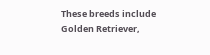These breeds include Golden Retriever,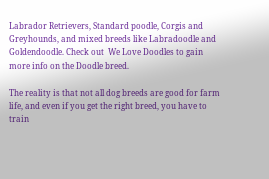Labrador Retrievers, Standard poodle, Corgis and Greyhounds, and mixed breeds like Labradoodle and Goldendoodle. Check out  We Love Doodles to gain more info on the Doodle breed.

The reality is that not all dog breeds are good for farm life, and even if you get the right breed, you have to train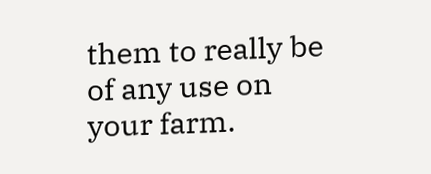them to really be of any use on your farm.